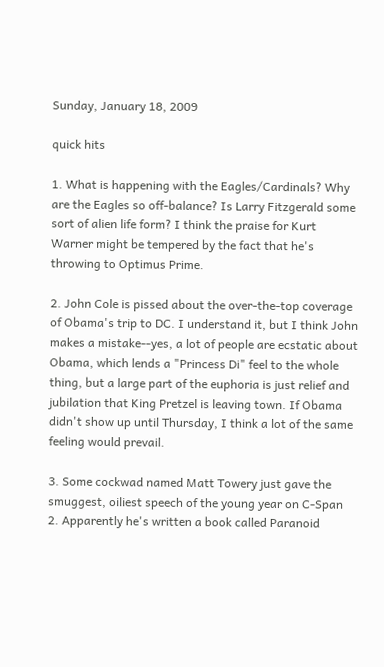Sunday, January 18, 2009

quick hits

1. What is happening with the Eagles/Cardinals? Why are the Eagles so off-balance? Is Larry Fitzgerald some sort of alien life form? I think the praise for Kurt Warner might be tempered by the fact that he's throwing to Optimus Prime.

2. John Cole is pissed about the over-the-top coverage of Obama's trip to DC. I understand it, but I think John makes a mistake--yes, a lot of people are ecstatic about Obama, which lends a "Princess Di" feel to the whole thing, but a large part of the euphoria is just relief and jubilation that King Pretzel is leaving town. If Obama didn't show up until Thursday, I think a lot of the same feeling would prevail.

3. Some cockwad named Matt Towery just gave the smuggest, oiliest speech of the young year on C-Span 2. Apparently he's written a book called Paranoid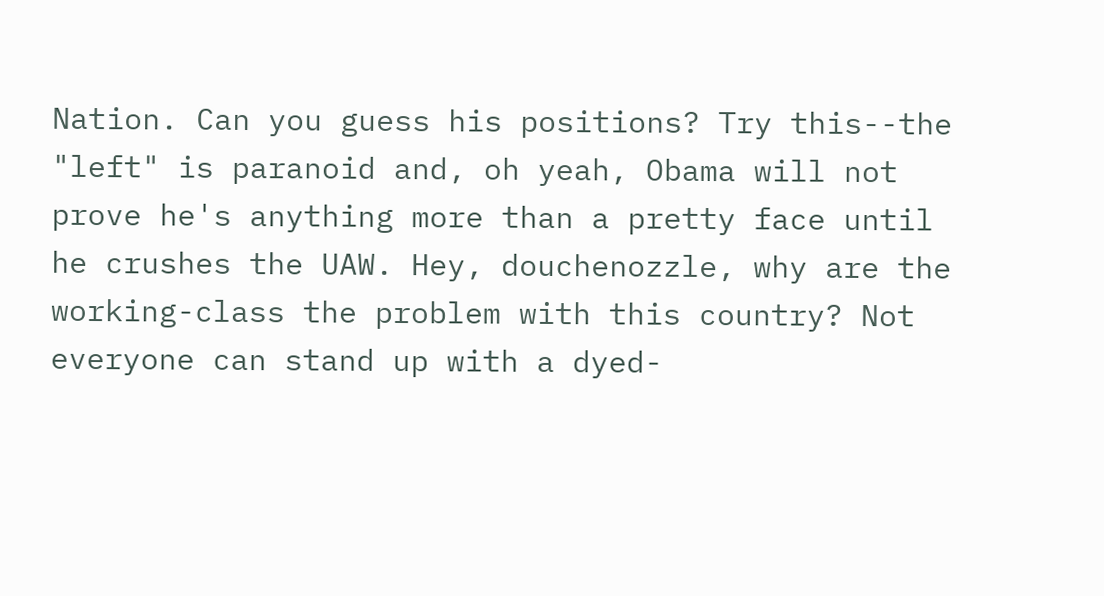Nation. Can you guess his positions? Try this--the "left" is paranoid and, oh yeah, Obama will not prove he's anything more than a pretty face until he crushes the UAW. Hey, douchenozzle, why are the working-class the problem with this country? Not everyone can stand up with a dyed-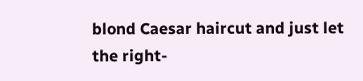blond Caesar haircut and just let the right-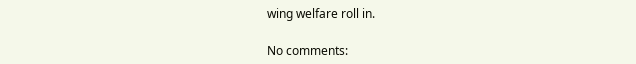wing welfare roll in.

No comments: